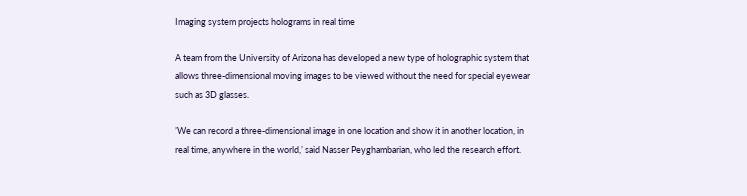Imaging system projects holograms in real time

A team from the University of Arizona has developed a new type of holographic system that allows three-dimensional moving images to be viewed without the need for special eyewear such as 3D glasses.

’We can record a three-dimensional image in one location and show it in another location, in real time, anywhere in the world,’ said Nasser Peyghambarian, who led the research effort.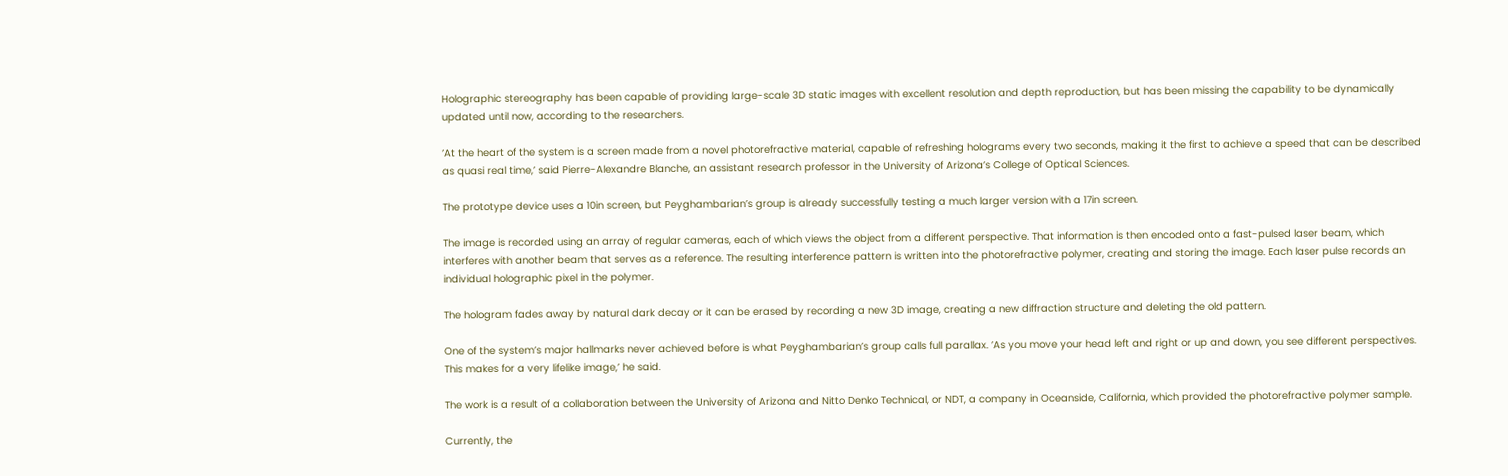Holographic stereography has been capable of providing large-scale 3D static images with excellent resolution and depth reproduction, but has been missing the capability to be dynamically updated until now, according to the researchers.

’At the heart of the system is a screen made from a novel photorefractive material, capable of refreshing holograms every two seconds, making it the first to achieve a speed that can be described as quasi real time,’ said Pierre-Alexandre Blanche, an assistant research professor in the University of Arizona’s College of Optical Sciences.

The prototype device uses a 10in screen, but Peyghambarian’s group is already successfully testing a much larger version with a 17in screen.

The image is recorded using an array of regular cameras, each of which views the object from a different perspective. That information is then encoded onto a fast-pulsed laser beam, which interferes with another beam that serves as a reference. The resulting interference pattern is written into the photorefractive polymer, creating and storing the image. Each laser pulse records an individual holographic pixel in the polymer.

The hologram fades away by natural dark decay or it can be erased by recording a new 3D image, creating a new diffraction structure and deleting the old pattern.

One of the system’s major hallmarks never achieved before is what Peyghambarian’s group calls full parallax. ’As you move your head left and right or up and down, you see different perspectives. This makes for a very lifelike image,’ he said.

The work is a result of a collaboration between the University of Arizona and Nitto Denko Technical, or NDT, a company in Oceanside, California, which provided the photorefractive polymer sample.

Currently, the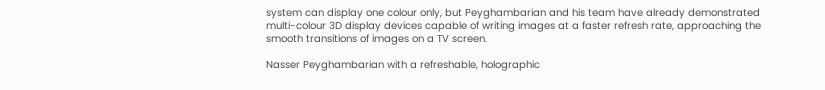system can display one colour only, but Peyghambarian and his team have already demonstrated multi-colour 3D display devices capable of writing images at a faster refresh rate, approaching the smooth transitions of images on a TV screen.

Nasser Peyghambarian with a refreshable, holographic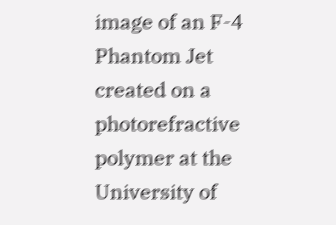image of an F-4 Phantom Jet created on a photorefractive polymer at the University of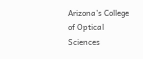Arizona’s College of Optical Sciences